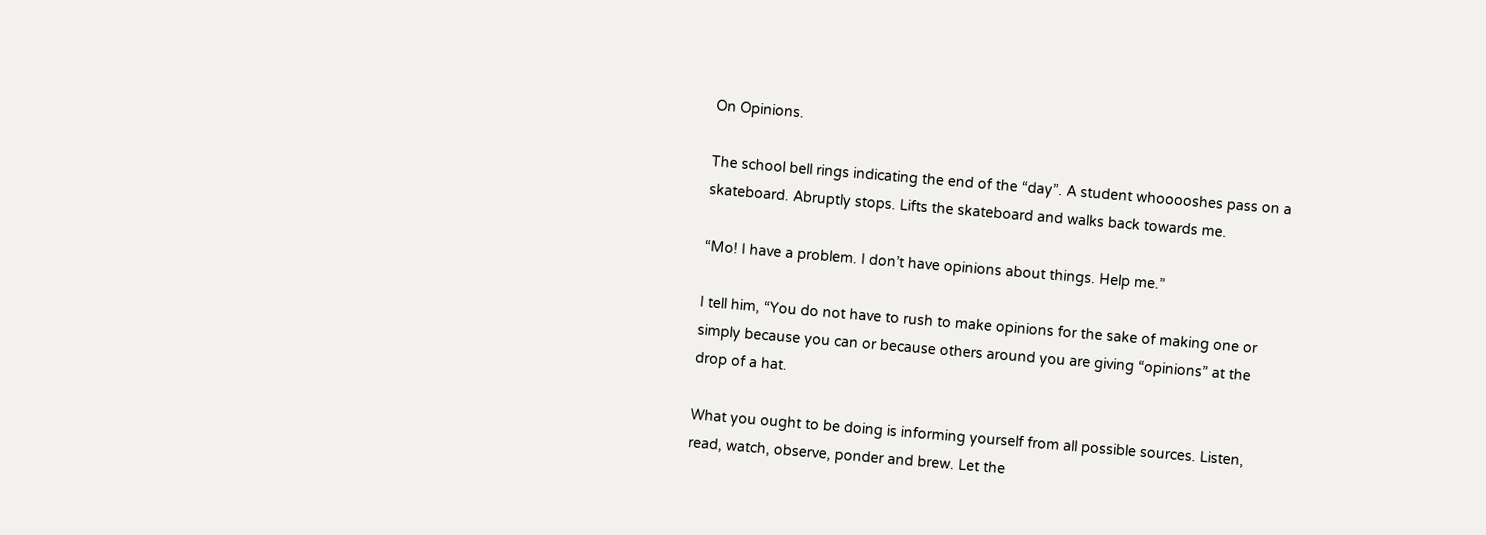On Opinions.

The school bell rings indicating the end of the “day”. A student whooooshes pass on a skateboard. Abruptly stops. Lifts the skateboard and walks back towards me.

“Mo! I have a problem. I don’t have opinions about things. Help me.”

I tell him, “You do not have to rush to make opinions for the sake of making one or simply because you can or because others around you are giving “opinions” at the drop of a hat.

What you ought to be doing is informing yourself from all possible sources. Listen, read, watch, observe, ponder and brew. Let the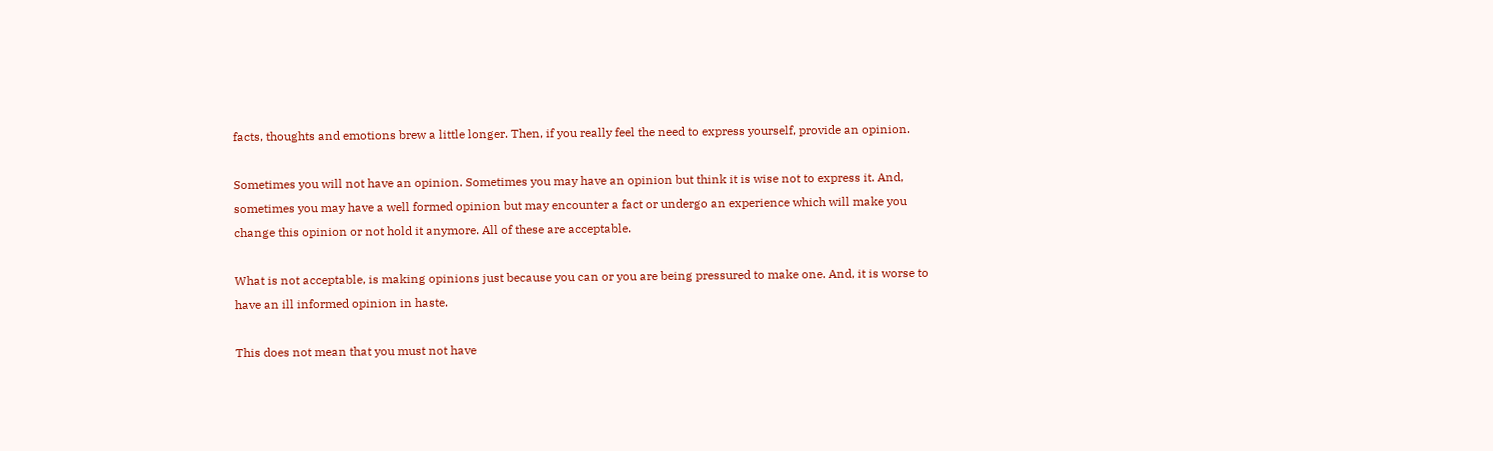facts, thoughts and emotions brew a little longer. Then, if you really feel the need to express yourself, provide an opinion.

Sometimes you will not have an opinion. Sometimes you may have an opinion but think it is wise not to express it. And, sometimes you may have a well formed opinion but may encounter a fact or undergo an experience which will make you change this opinion or not hold it anymore. All of these are acceptable.

What is not acceptable, is making opinions just because you can or you are being pressured to make one. And, it is worse to have an ill informed opinion in haste.

This does not mean that you must not have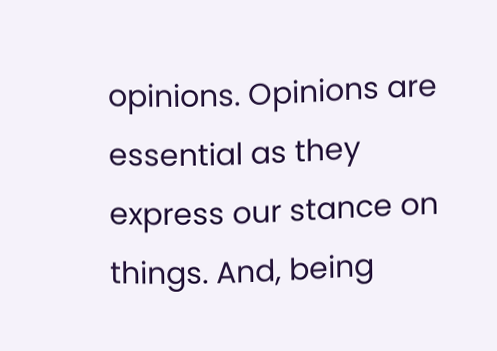opinions. Opinions are essential as they express our stance on things. And, being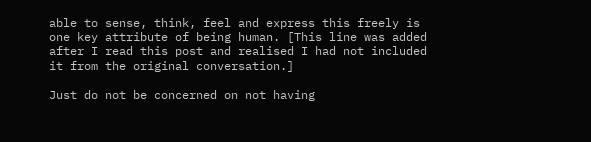able to sense, think, feel and express this freely is one key attribute of being human. [This line was added after I read this post and realised I had not included it from the original conversation.]

Just do not be concerned on not having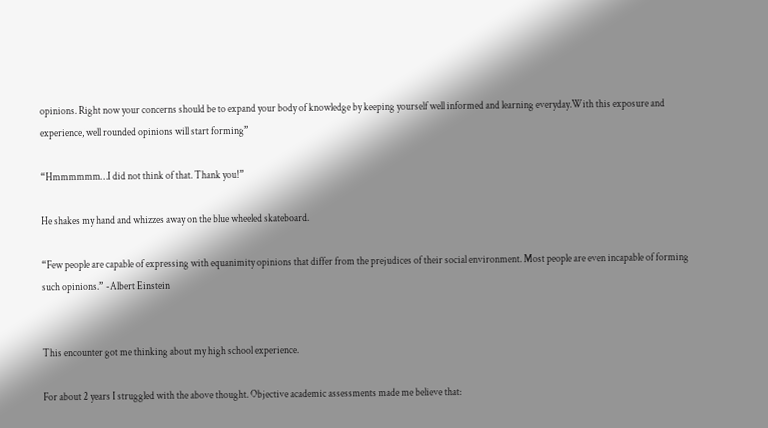opinions. Right now your concerns should be to expand your body of knowledge by keeping yourself well informed and learning everyday.With this exposure and experience, well rounded opinions will start forming”

“Hmmmmmm…I did not think of that. Thank you!”

He shakes my hand and whizzes away on the blue wheeled skateboard.

“Few people are capable of expressing with equanimity opinions that differ from the prejudices of their social environment. Most people are even incapable of forming such opinions.” -Albert Einstein


This encounter got me thinking about my high school experience.

For about 2 years I struggled with the above thought. Objective academic assessments made me believe that: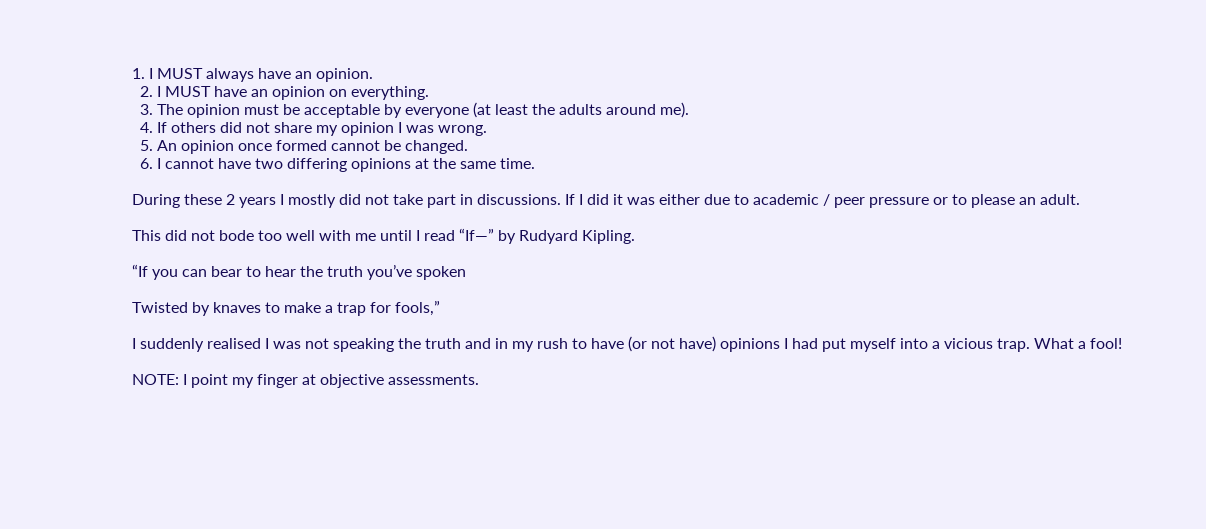1. I MUST always have an opinion.
  2. I MUST have an opinion on everything.
  3. The opinion must be acceptable by everyone (at least the adults around me).
  4. If others did not share my opinion I was wrong.
  5. An opinion once formed cannot be changed.
  6. I cannot have two differing opinions at the same time.

During these 2 years I mostly did not take part in discussions. If I did it was either due to academic / peer pressure or to please an adult.

This did not bode too well with me until I read “If—” by Rudyard Kipling.

“If you can bear to hear the truth you’ve spoken

Twisted by knaves to make a trap for fools,”

I suddenly realised I was not speaking the truth and in my rush to have (or not have) opinions I had put myself into a vicious trap. What a fool!

NOTE: I point my finger at objective assessments.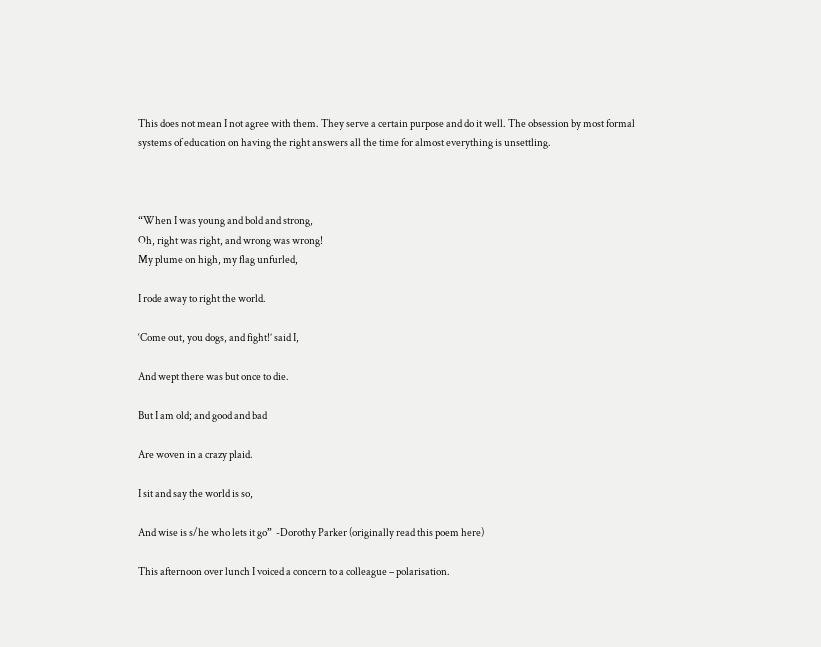This does not mean I not agree with them. They serve a certain purpose and do it well. The obsession by most formal systems of education on having the right answers all the time for almost everything is unsettling.



“When I was young and bold and strong,
Oh, right was right, and wrong was wrong!
My plume on high, my flag unfurled,

I rode away to right the world.

‘Come out, you dogs, and fight!’ said I,

And wept there was but once to die.

But I am old; and good and bad

Are woven in a crazy plaid.

I sit and say the world is so,

And wise is s/he who lets it go”  -Dorothy Parker (originally read this poem here)

This afternoon over lunch I voiced a concern to a colleague – polarisation.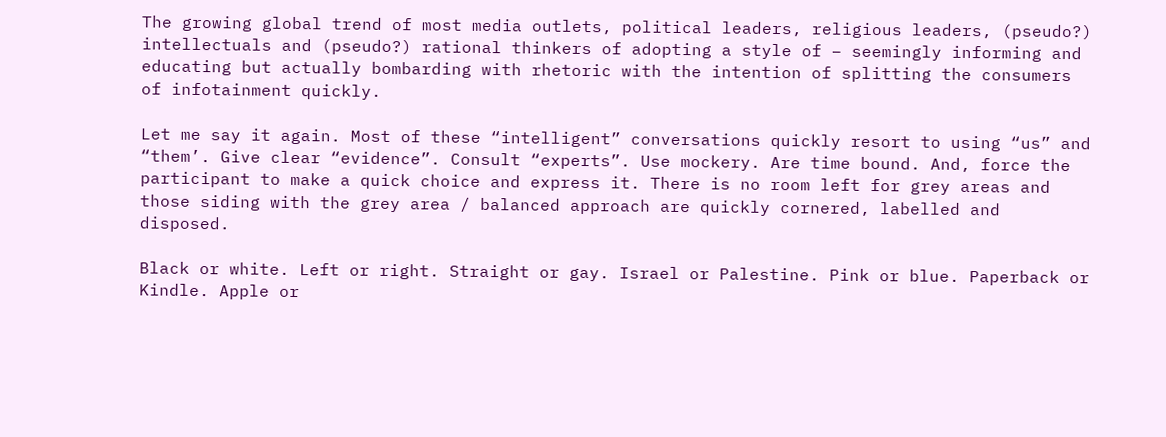The growing global trend of most media outlets, political leaders, religious leaders, (pseudo?) intellectuals and (pseudo?) rational thinkers of adopting a style of – seemingly informing and educating but actually bombarding with rhetoric with the intention of splitting the consumers of infotainment quickly.

Let me say it again. Most of these “intelligent” conversations quickly resort to using “us” and “them’. Give clear “evidence”. Consult “experts”. Use mockery. Are time bound. And, force the participant to make a quick choice and express it. There is no room left for grey areas and those siding with the grey area / balanced approach are quickly cornered, labelled and disposed.

Black or white. Left or right. Straight or gay. Israel or Palestine. Pink or blue. Paperback or Kindle. Apple or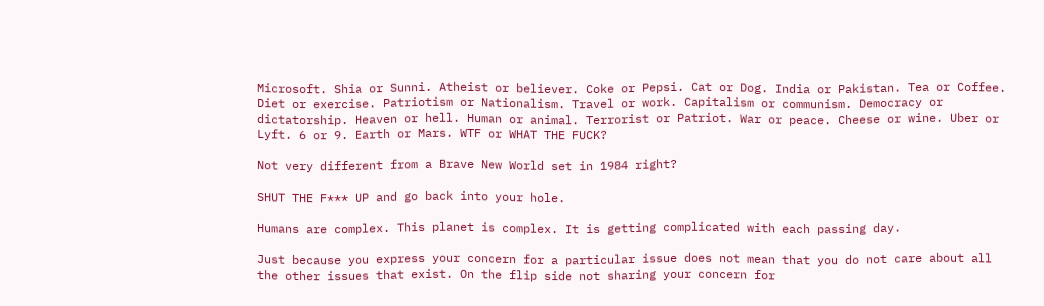Microsoft. Shia or Sunni. Atheist or believer. Coke or Pepsi. Cat or Dog. India or Pakistan. Tea or Coffee. Diet or exercise. Patriotism or Nationalism. Travel or work. Capitalism or communism. Democracy or dictatorship. Heaven or hell. Human or animal. Terrorist or Patriot. War or peace. Cheese or wine. Uber or Lyft. 6 or 9. Earth or Mars. WTF or WHAT THE FUCK?

Not very different from a Brave New World set in 1984 right?

SHUT THE F*** UP and go back into your hole.

Humans are complex. This planet is complex. It is getting complicated with each passing day.

Just because you express your concern for a particular issue does not mean that you do not care about all the other issues that exist. On the flip side not sharing your concern for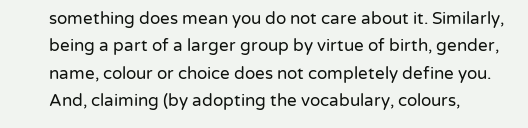something does mean you do not care about it. Similarly, being a part of a larger group by virtue of birth, gender, name, colour or choice does not completely define you. And, claiming (by adopting the vocabulary, colours,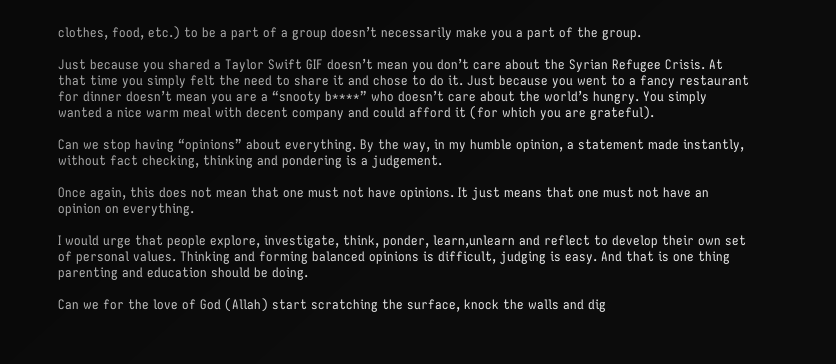clothes, food, etc.) to be a part of a group doesn’t necessarily make you a part of the group.

Just because you shared a Taylor Swift GIF doesn’t mean you don’t care about the Syrian Refugee Crisis. At that time you simply felt the need to share it and chose to do it. Just because you went to a fancy restaurant for dinner doesn’t mean you are a “snooty b****” who doesn’t care about the world’s hungry. You simply wanted a nice warm meal with decent company and could afford it (for which you are grateful).

Can we stop having “opinions” about everything. By the way, in my humble opinion, a statement made instantly, without fact checking, thinking and pondering is a judgement.

Once again, this does not mean that one must not have opinions. It just means that one must not have an opinion on everything.

I would urge that people explore, investigate, think, ponder, learn,unlearn and reflect to develop their own set of personal values. Thinking and forming balanced opinions is difficult, judging is easy. And that is one thing parenting and education should be doing.

Can we for the love of God (Allah) start scratching the surface, knock the walls and dig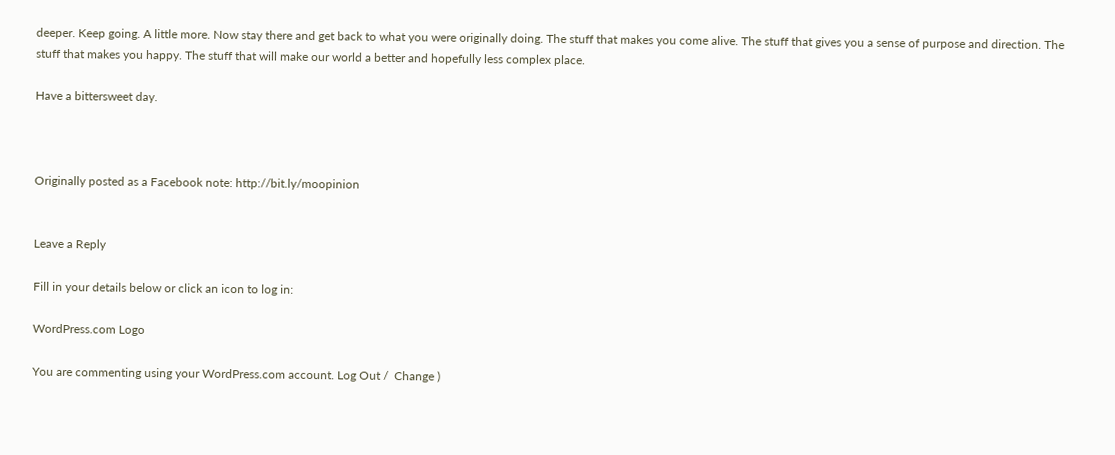deeper. Keep going. A little more. Now stay there and get back to what you were originally doing. The stuff that makes you come alive. The stuff that gives you a sense of purpose and direction. The stuff that makes you happy. The stuff that will make our world a better and hopefully less complex place.

Have a bittersweet day.



Originally posted as a Facebook note: http://bit.ly/moopinion


Leave a Reply

Fill in your details below or click an icon to log in:

WordPress.com Logo

You are commenting using your WordPress.com account. Log Out /  Change )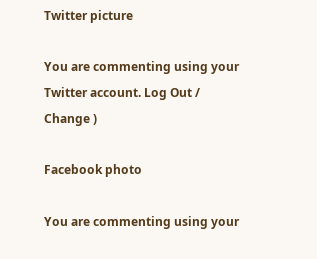Twitter picture

You are commenting using your Twitter account. Log Out /  Change )

Facebook photo

You are commenting using your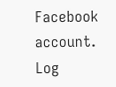Facebook account. Log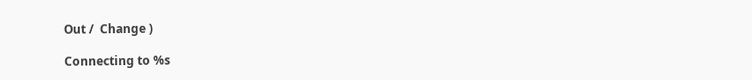Out /  Change )

Connecting to %s